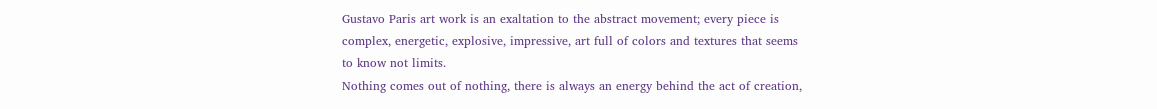Gustavo Paris art work is an exaltation to the abstract movement; every piece is complex, energetic, explosive, impressive, art full of colors and textures that seems to know not limits.
Nothing comes out of nothing, there is always an energy behind the act of creation,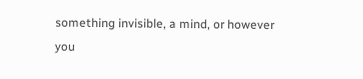something invisible, a mind, or however you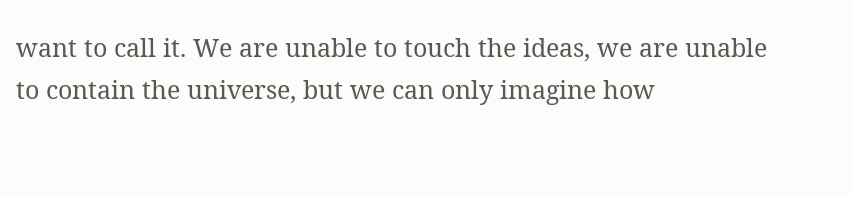want to call it. We are unable to touch the ideas, we are unable to contain the universe, but we can only imagine how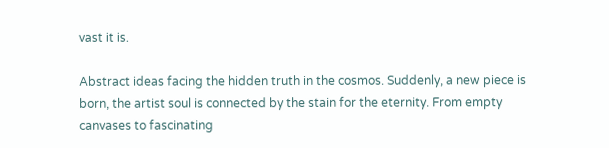vast it is.

Abstract ideas facing the hidden truth in the cosmos. Suddenly, a new piece is born, the artist soul is connected by the stain for the eternity. From empty canvases to fascinating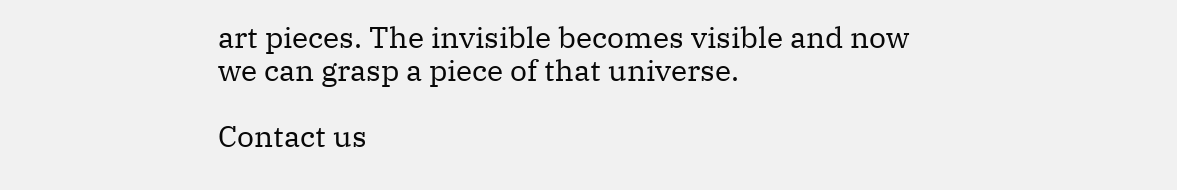art pieces. The invisible becomes visible and now we can grasp a piece of that universe.

Contact us